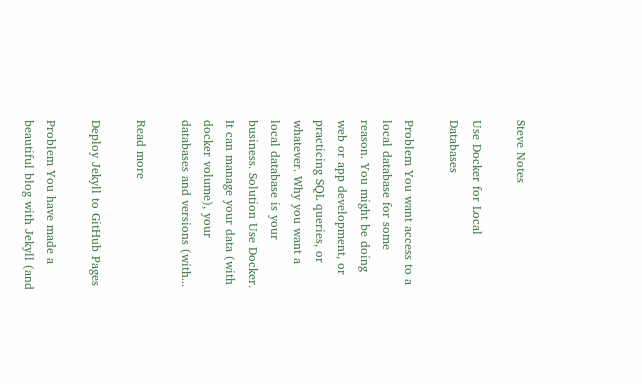Steve Notes

Use Docker for Local Databases

Problem You want access to a local database for some reason. You might be doing web or app development, or practicing SQL queries, or whatever. Why you want a local database is your business. Solution Use Docker. It can manage your data (with docker volume), your databases and versions (with...

Read more

Deploy Jekyll to GitHub Pages

Problem You have made a beautiful blog with Jekyll (and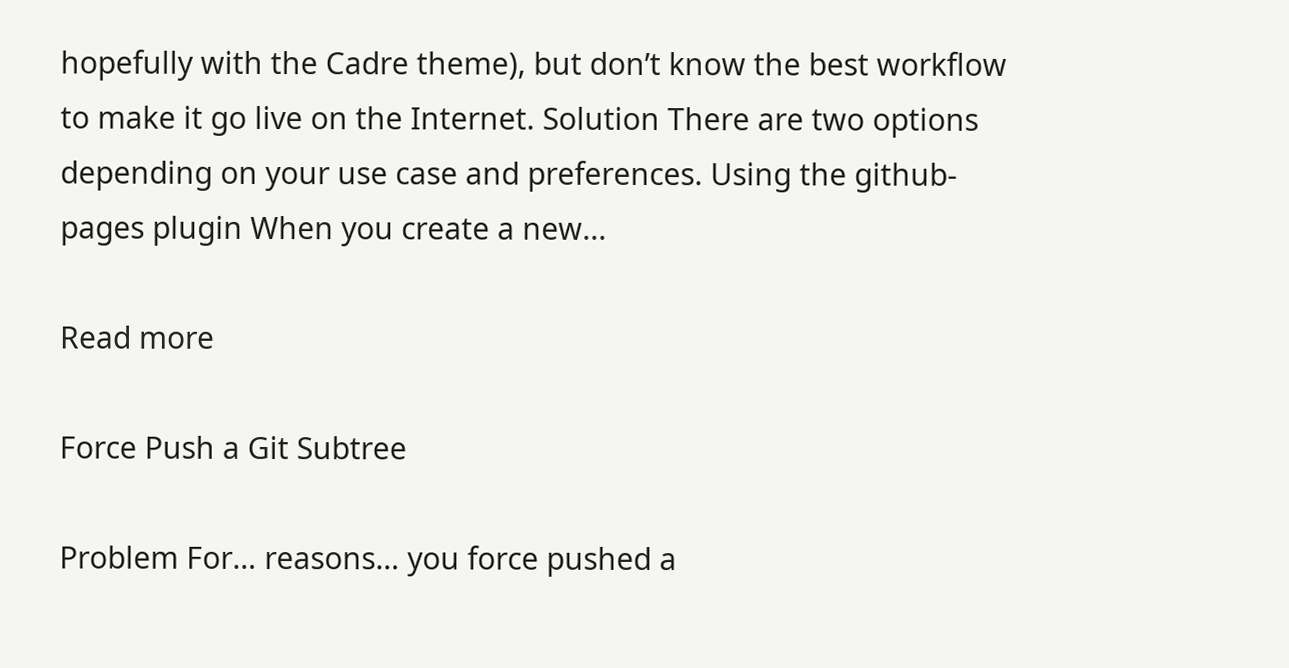hopefully with the Cadre theme), but don’t know the best workflow to make it go live on the Internet. Solution There are two options depending on your use case and preferences. Using the github-pages plugin When you create a new...

Read more

Force Push a Git Subtree

Problem For… reasons… you force pushed a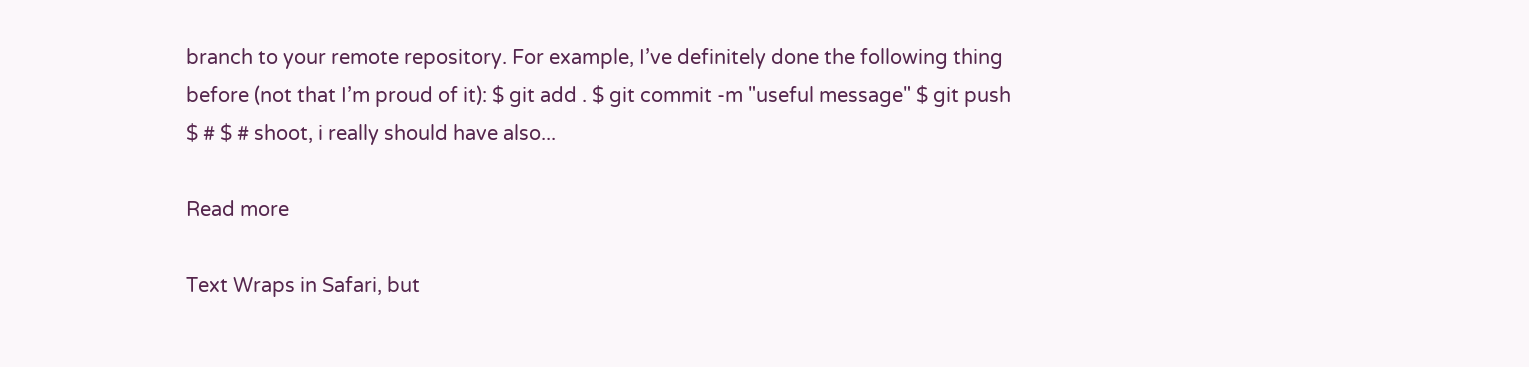branch to your remote repository. For example, I’ve definitely done the following thing before (not that I’m proud of it): $ git add . $ git commit -m "useful message" $ git push $ # $ # shoot, i really should have also...

Read more

Text Wraps in Safari, but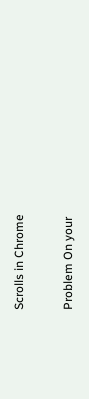Scrolls in Chrome

Problem On your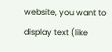website, you want to display text (like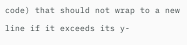code) that should not wrap to a new line if it exceeds its y-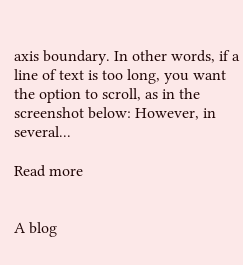axis boundary. In other words, if a line of text is too long, you want the option to scroll, as in the screenshot below: However, in several...

Read more


A blog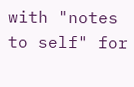with "notes to self" for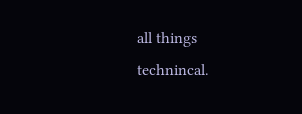all things technincal.